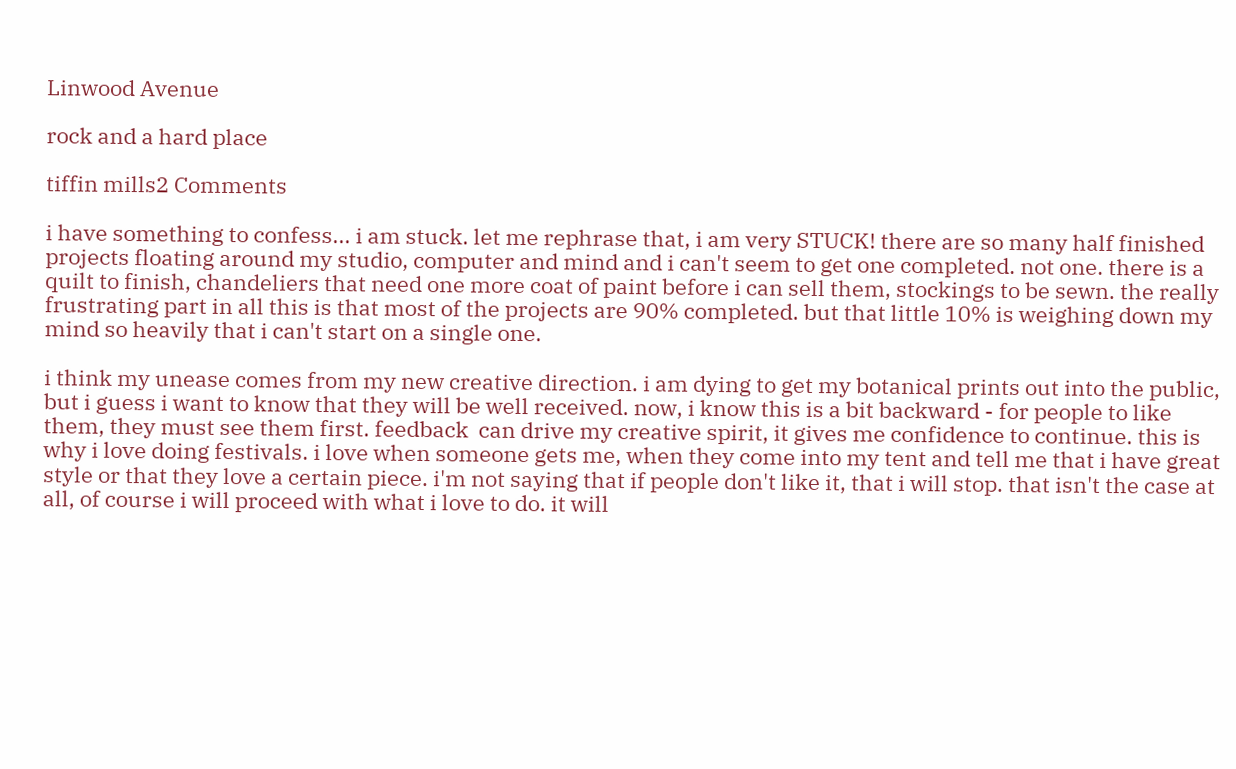Linwood Avenue

rock and a hard place

tiffin mills2 Comments

i have something to confess... i am stuck. let me rephrase that, i am very STUCK! there are so many half finished projects floating around my studio, computer and mind and i can't seem to get one completed. not one. there is a quilt to finish, chandeliers that need one more coat of paint before i can sell them, stockings to be sewn. the really frustrating part in all this is that most of the projects are 90% completed. but that little 10% is weighing down my mind so heavily that i can't start on a single one.

i think my unease comes from my new creative direction. i am dying to get my botanical prints out into the public, but i guess i want to know that they will be well received. now, i know this is a bit backward - for people to like them, they must see them first. feedback  can drive my creative spirit, it gives me confidence to continue. this is why i love doing festivals. i love when someone gets me, when they come into my tent and tell me that i have great style or that they love a certain piece. i'm not saying that if people don't like it, that i will stop. that isn't the case at all, of course i will proceed with what i love to do. it will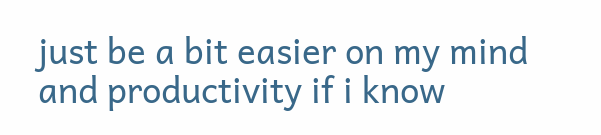just be a bit easier on my mind and productivity if i know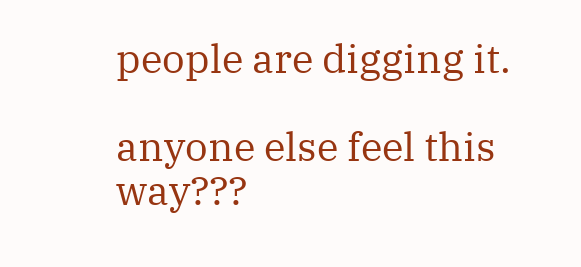people are digging it.

anyone else feel this way???